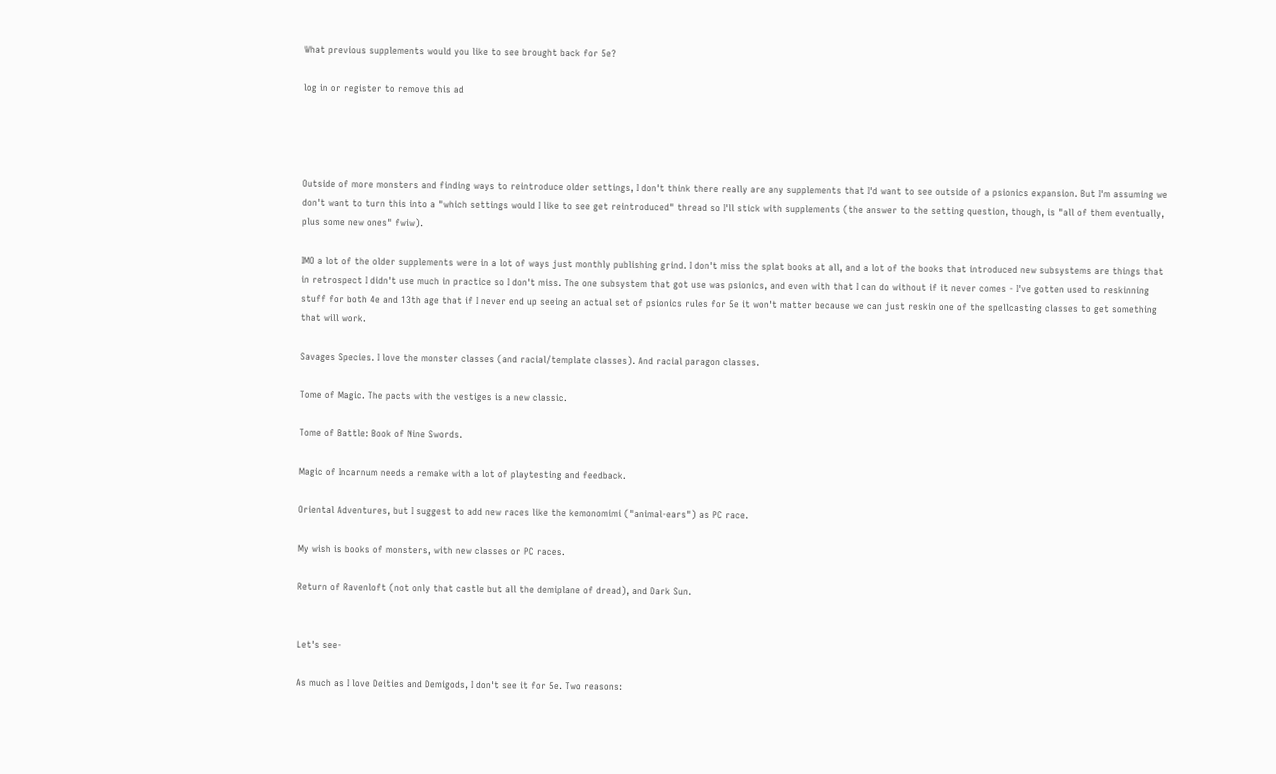What previous supplements would you like to see brought back for 5e?

log in or register to remove this ad




Outside of more monsters and finding ways to reintroduce older settings, I don't think there really are any supplements that I'd want to see outside of a psionics expansion. But I'm assuming we don't want to turn this into a "which settings would I like to see get reintroduced" thread so I'll stick with supplements (the answer to the setting question, though, is "all of them eventually, plus some new ones" fwiw).

IMO a lot of the older supplements were in a lot of ways just monthly publishing grind. I don't miss the splat books at all, and a lot of the books that introduced new subsystems are things that in retrospect I didn't use much in practice so I don't miss. The one subsystem that got use was psionics, and even with that I can do without if it never comes - I've gotten used to reskinning stuff for both 4e and 13th age that if I never end up seeing an actual set of psionics rules for 5e it won't matter because we can just reskin one of the spellcasting classes to get something that will work.

Savages Species. I love the monster classes (and racial/template classes). And racial paragon classes.

Tome of Magic. The pacts with the vestiges is a new classic.

Tome of Battle: Book of Nine Swords.

Magic of Incarnum needs a remake with a lot of playtesting and feedback.

Oriental Adventures, but I suggest to add new races like the kemonomimi ("animal-ears") as PC race.

My wish is books of monsters, with new classes or PC races.

Return of Ravenloft (not only that castle but all the demiplane of dread), and Dark Sun.


Let's see-

As much as I love Deities and Demigods, I don't see it for 5e. Two reasons: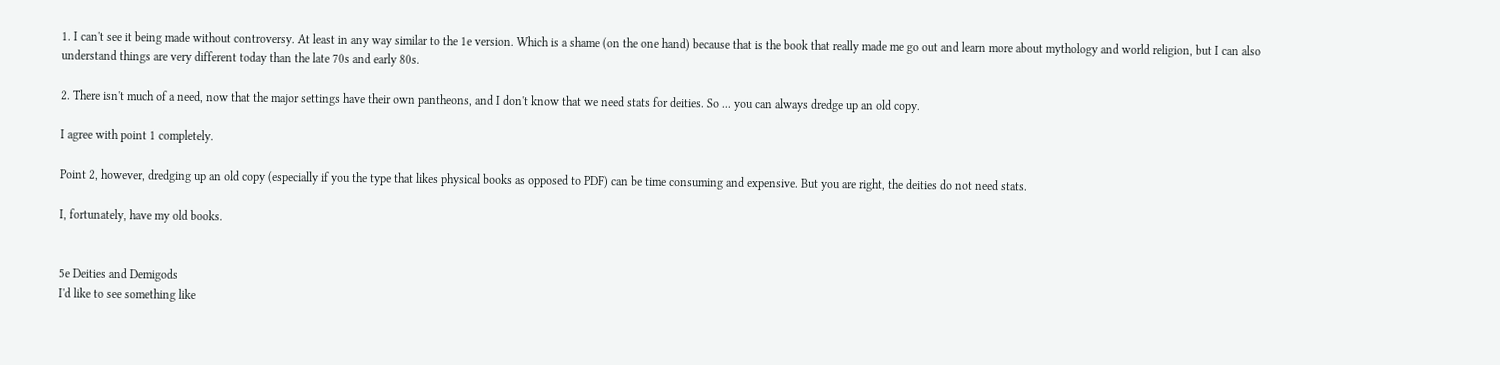1. I can't see it being made without controversy. At least in any way similar to the 1e version. Which is a shame (on the one hand) because that is the book that really made me go out and learn more about mythology and world religion, but I can also understand things are very different today than the late 70s and early 80s.

2. There isn't much of a need, now that the major settings have their own pantheons, and I don't know that we need stats for deities. So ... you can always dredge up an old copy.

I agree with point 1 completely.

Point 2, however, dredging up an old copy (especially if you the type that likes physical books as opposed to PDF) can be time consuming and expensive. But you are right, the deities do not need stats.

I, fortunately, have my old books.


5e Deities and Demigods
I'd like to see something like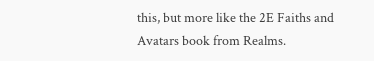this, but more like the 2E Faiths and Avatars book from Realms.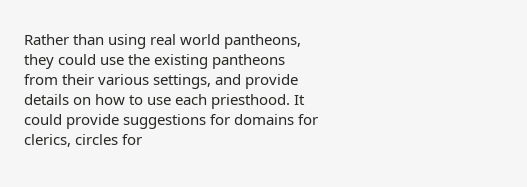Rather than using real world pantheons, they could use the existing pantheons from their various settings, and provide details on how to use each priesthood. It could provide suggestions for domains for clerics, circles for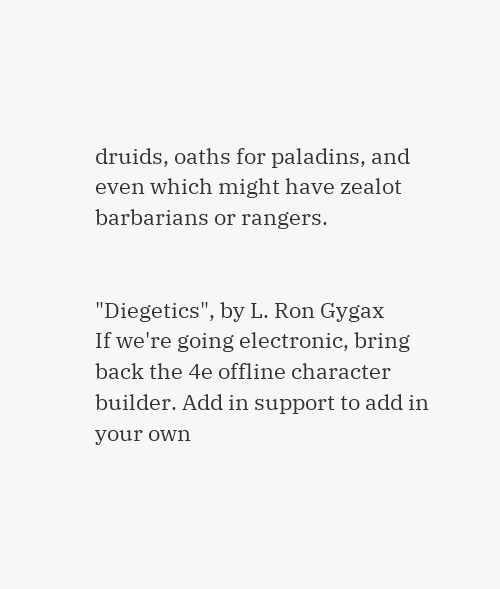druids, oaths for paladins, and even which might have zealot barbarians or rangers.


"Diegetics", by L. Ron Gygax
If we're going electronic, bring back the 4e offline character builder. Add in support to add in your own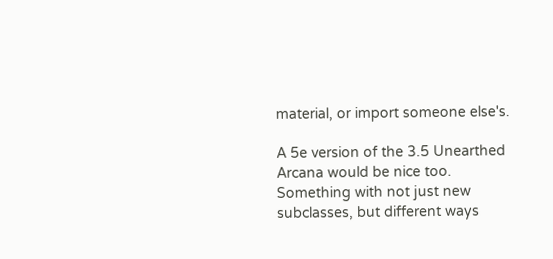material, or import someone else's.

A 5e version of the 3.5 Unearthed Arcana would be nice too. Something with not just new subclasses, but different ways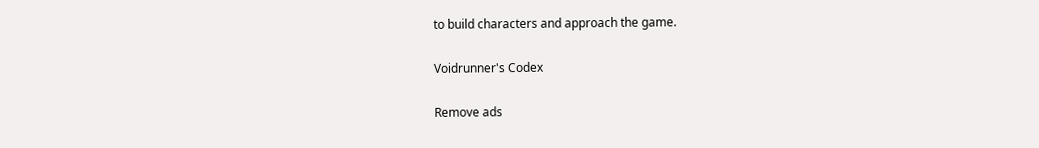to build characters and approach the game.

Voidrunner's Codex

Remove ads